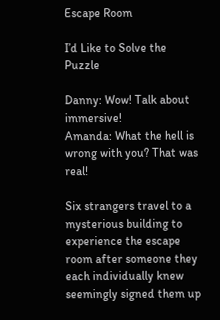Escape Room

I’d Like to Solve the Puzzle

Danny: Wow! Talk about immersive!
Amanda: What the hell is wrong with you? That was real!

Six strangers travel to a mysterious building to experience the escape room after someone they each individually knew seemingly signed them up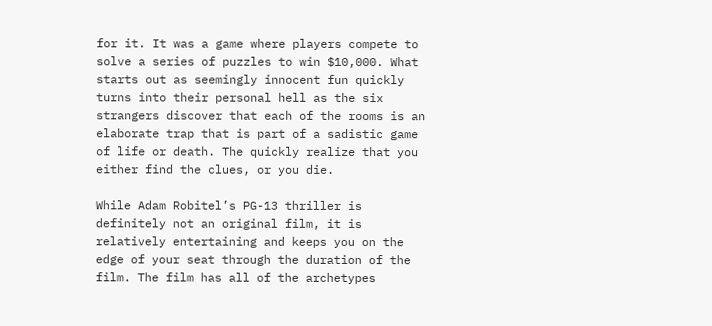for it. It was a game where players compete to solve a series of puzzles to win $10,000. What starts out as seemingly innocent fun quickly turns into their personal hell as the six strangers discover that each of the rooms is an elaborate trap that is part of a sadistic game of life or death. The quickly realize that you either find the clues, or you die.

While Adam Robitel’s PG-13 thriller is definitely not an original film, it is relatively entertaining and keeps you on the edge of your seat through the duration of the film. The film has all of the archetypes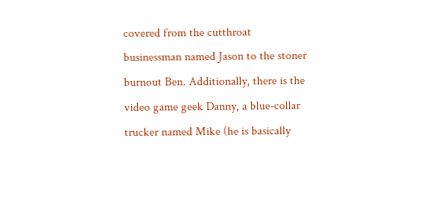covered from the cutthroat businessman named Jason to the stoner burnout Ben. Additionally, there is the video game geek Danny, a blue-collar trucker named Mike (he is basically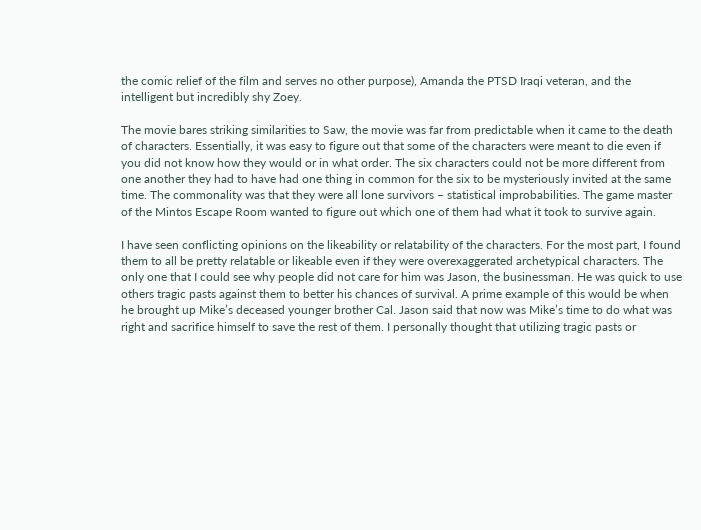the comic relief of the film and serves no other purpose), Amanda the PTSD Iraqi veteran, and the intelligent but incredibly shy Zoey.

The movie bares striking similarities to Saw, the movie was far from predictable when it came to the death of characters. Essentially, it was easy to figure out that some of the characters were meant to die even if you did not know how they would or in what order. The six characters could not be more different from one another they had to have had one thing in common for the six to be mysteriously invited at the same time. The commonality was that they were all lone survivors – statistical improbabilities. The game master of the Mintos Escape Room wanted to figure out which one of them had what it took to survive again.

I have seen conflicting opinions on the likeability or relatability of the characters. For the most part, I found them to all be pretty relatable or likeable even if they were overexaggerated archetypical characters. The only one that I could see why people did not care for him was Jason, the businessman. He was quick to use others tragic pasts against them to better his chances of survival. A prime example of this would be when he brought up Mike’s deceased younger brother Cal. Jason said that now was Mike’s time to do what was right and sacrifice himself to save the rest of them. I personally thought that utilizing tragic pasts or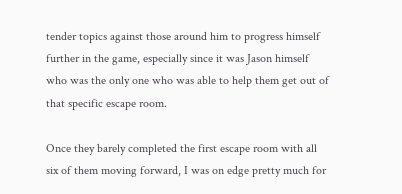tender topics against those around him to progress himself further in the game, especially since it was Jason himself who was the only one who was able to help them get out of that specific escape room.

Once they barely completed the first escape room with all six of them moving forward, I was on edge pretty much for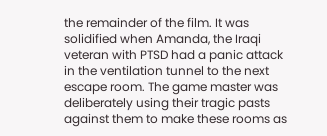the remainder of the film. It was solidified when Amanda, the Iraqi veteran with PTSD had a panic attack in the ventilation tunnel to the next escape room. The game master was deliberately using their tragic pasts against them to make these rooms as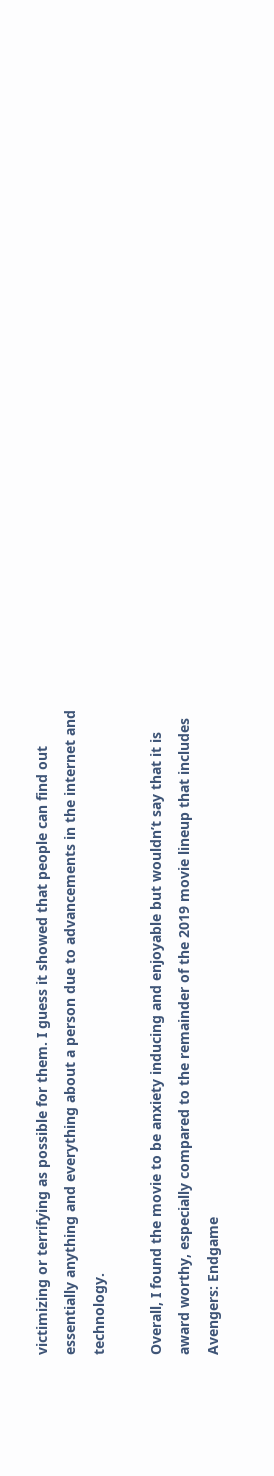victimizing or terrifying as possible for them. I guess it showed that people can find out essentially anything and everything about a person due to advancements in the internet and technology.

Overall, I found the movie to be anxiety inducing and enjoyable but wouldn’t say that it is award worthy, especially compared to the remainder of the 2019 movie lineup that includes Avengers: Endgame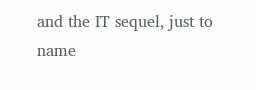and the IT sequel, just to name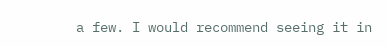a few. I would recommend seeing it in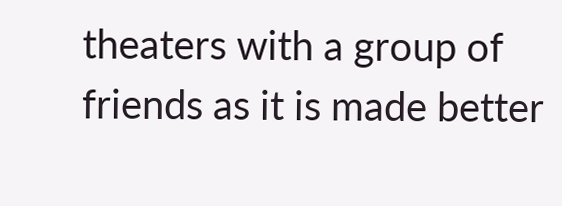theaters with a group of friends as it is made better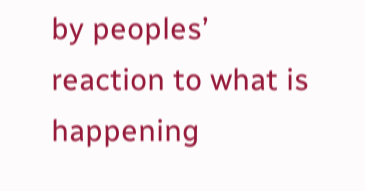by peoples’ reaction to what is happening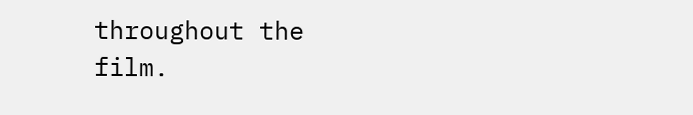throughout the film.